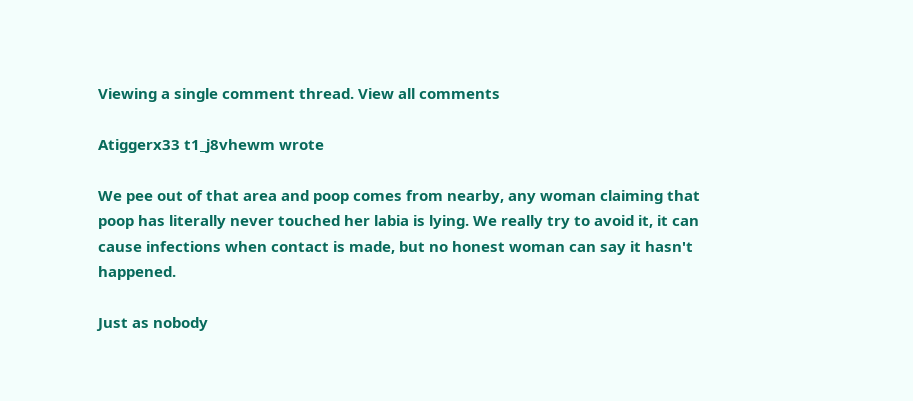Viewing a single comment thread. View all comments

Atiggerx33 t1_j8vhewm wrote

We pee out of that area and poop comes from nearby, any woman claiming that poop has literally never touched her labia is lying. We really try to avoid it, it can cause infections when contact is made, but no honest woman can say it hasn't happened.

Just as nobody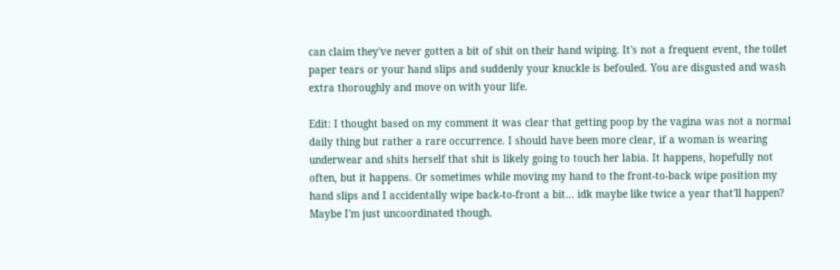can claim they've never gotten a bit of shit on their hand wiping. It's not a frequent event, the toilet paper tears or your hand slips and suddenly your knuckle is befouled. You are disgusted and wash extra thoroughly and move on with your life.

Edit: I thought based on my comment it was clear that getting poop by the vagina was not a normal daily thing but rather a rare occurrence. I should have been more clear, if a woman is wearing underwear and shits herself that shit is likely going to touch her labia. It happens, hopefully not often, but it happens. Or sometimes while moving my hand to the front-to-back wipe position my hand slips and I accidentally wipe back-to-front a bit... idk maybe like twice a year that'll happen? Maybe I'm just uncoordinated though.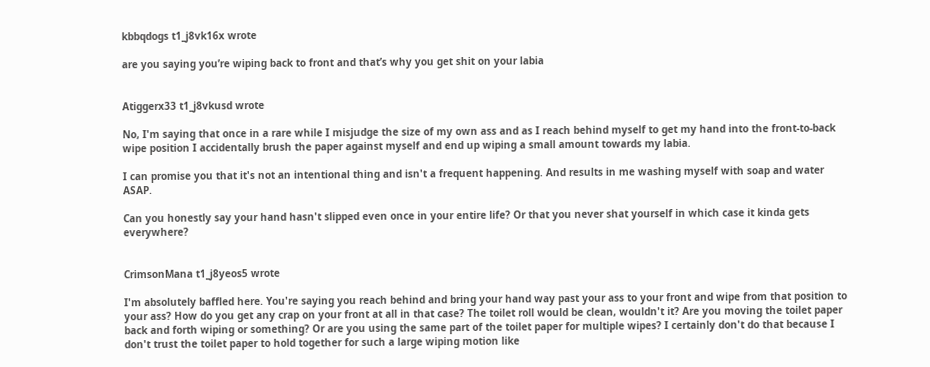kbbqdogs t1_j8vk16x wrote

are you saying you’re wiping back to front and that’s why you get shit on your labia


Atiggerx33 t1_j8vkusd wrote

No, I'm saying that once in a rare while I misjudge the size of my own ass and as I reach behind myself to get my hand into the front-to-back wipe position I accidentally brush the paper against myself and end up wiping a small amount towards my labia.

I can promise you that it's not an intentional thing and isn't a frequent happening. And results in me washing myself with soap and water ASAP.

Can you honestly say your hand hasn't slipped even once in your entire life? Or that you never shat yourself in which case it kinda gets everywhere?


CrimsonMana t1_j8yeos5 wrote

I'm absolutely baffled here. You're saying you reach behind and bring your hand way past your ass to your front and wipe from that position to your ass? How do you get any crap on your front at all in that case? The toilet roll would be clean, wouldn't it? Are you moving the toilet paper back and forth wiping or something? Or are you using the same part of the toilet paper for multiple wipes? I certainly don't do that because I don't trust the toilet paper to hold together for such a large wiping motion like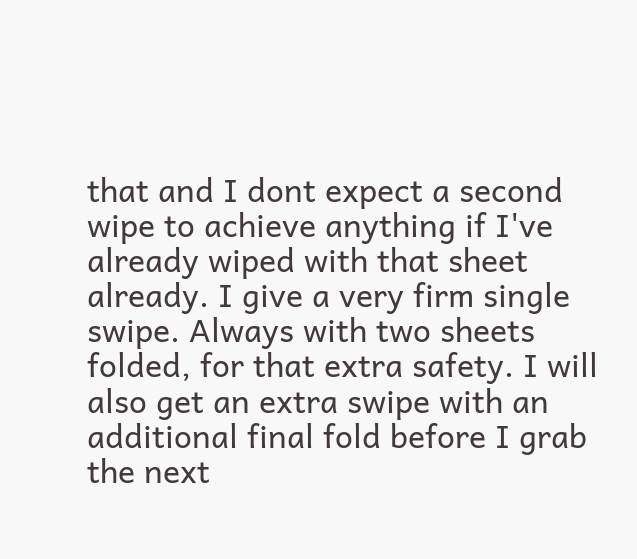that and I dont expect a second wipe to achieve anything if I've already wiped with that sheet already. I give a very firm single swipe. Always with two sheets folded, for that extra safety. I will also get an extra swipe with an additional final fold before I grab the next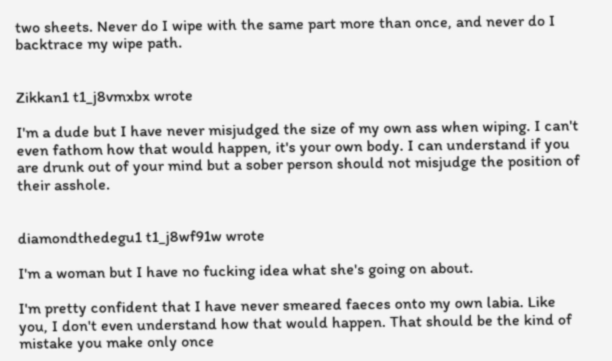two sheets. Never do I wipe with the same part more than once, and never do I backtrace my wipe path.


Zikkan1 t1_j8vmxbx wrote

I'm a dude but I have never misjudged the size of my own ass when wiping. I can't even fathom how that would happen, it's your own body. I can understand if you are drunk out of your mind but a sober person should not misjudge the position of their asshole.


diamondthedegu1 t1_j8wf91w wrote

I'm a woman but I have no fucking idea what she's going on about.

I'm pretty confident that I have never smeared faeces onto my own labia. Like you, I don't even understand how that would happen. That should be the kind of mistake you make only once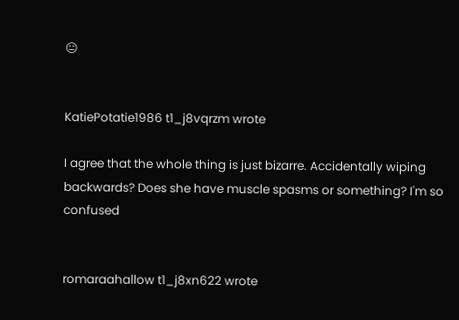😐


KatiePotatie1986 t1_j8vqrzm wrote

I agree that the whole thing is just bizarre. Accidentally wiping backwards? Does she have muscle spasms or something? I'm so confused


romaraahallow t1_j8xn622 wrote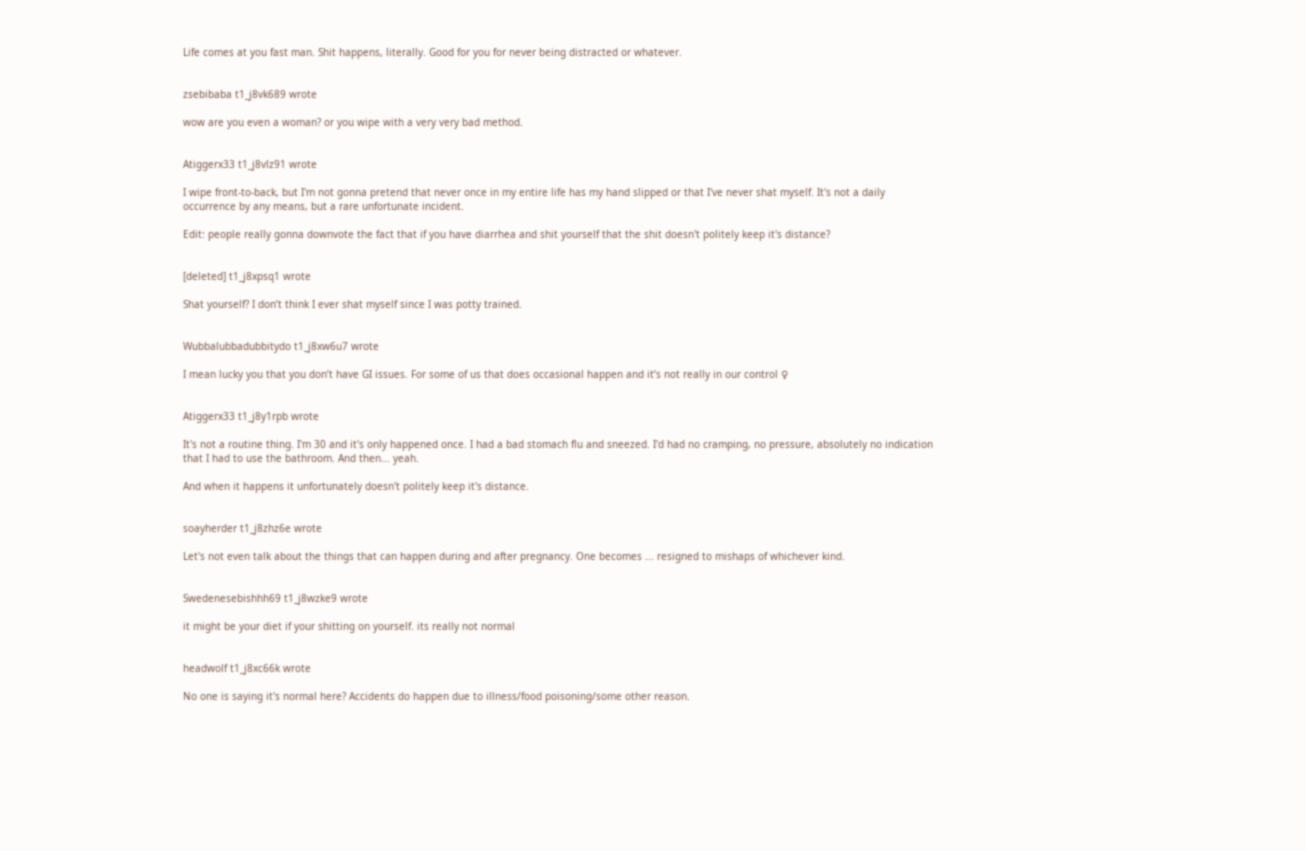Life comes at you fast man. Shit happens, literally. Good for you for never being distracted or whatever.


zsebibaba t1_j8vk689 wrote

wow are you even a woman? or you wipe with a very very bad method.


Atiggerx33 t1_j8vlz91 wrote

I wipe front-to-back, but I'm not gonna pretend that never once in my entire life has my hand slipped or that I've never shat myself. It's not a daily occurrence by any means, but a rare unfortunate incident.

Edit: people really gonna downvote the fact that if you have diarrhea and shit yourself that the shit doesn't politely keep it's distance?


[deleted] t1_j8xpsq1 wrote

Shat yourself? I don’t think I ever shat myself since I was potty trained.


Wubbalubbadubbitydo t1_j8xw6u7 wrote

I mean lucky you that you don’t have GI issues. For some of us that does occasional happen and it’s not really in our control ♀


Atiggerx33 t1_j8y1rpb wrote

It's not a routine thing. I'm 30 and it's only happened once. I had a bad stomach flu and sneezed. I'd had no cramping, no pressure, absolutely no indication that I had to use the bathroom. And then... yeah.

And when it happens it unfortunately doesn't politely keep it's distance.


soayherder t1_j8zhz6e wrote

Let's not even talk about the things that can happen during and after pregnancy. One becomes ... resigned to mishaps of whichever kind.


Swedenesebishhh69 t1_j8wzke9 wrote

it might be your diet if your shitting on yourself. its really not normal


headwolf t1_j8xc66k wrote

No one is saying it's normal here? Accidents do happen due to illness/food poisoning/some other reason.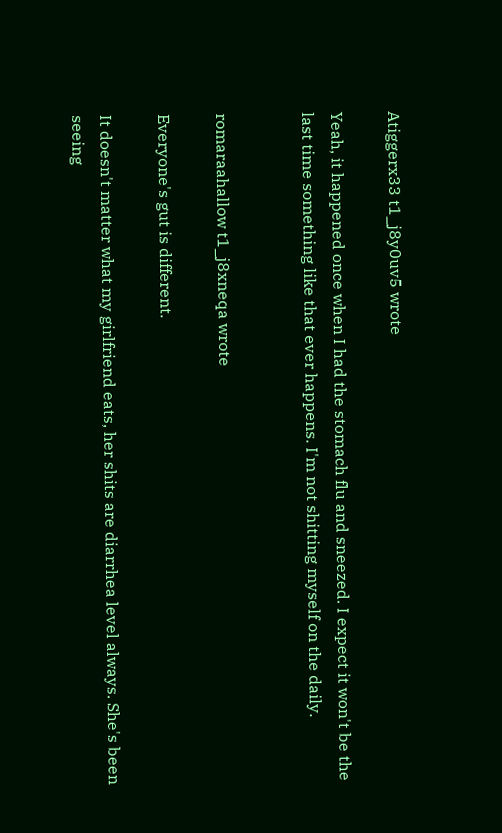Atiggerx33 t1_j8y0uv5 wrote

Yeah, it happened once when I had the stomach flu and sneezed. I expect it won't be the last time something like that ever happens. I'm not shitting myself on the daily.


romaraahallow t1_j8xneqa wrote

Everyone's gut is different.

It doesn't matter what my girlfriend eats, her shits are diarrhea level always. She's been seeing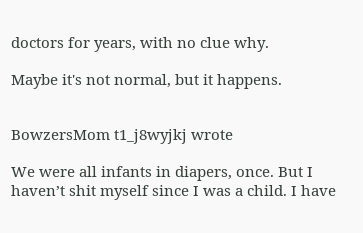doctors for years, with no clue why.

Maybe it's not normal, but it happens.


BowzersMom t1_j8wyjkj wrote

We were all infants in diapers, once. But I haven’t shit myself since I was a child. I have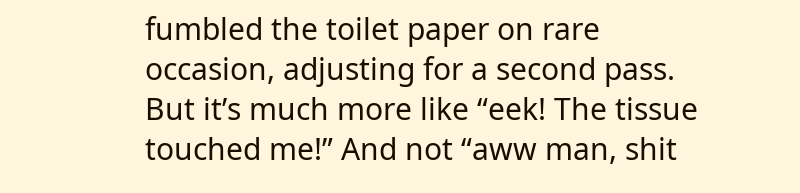fumbled the toilet paper on rare occasion, adjusting for a second pass. But it’s much more like “eek! The tissue touched me!” And not “aww man, shit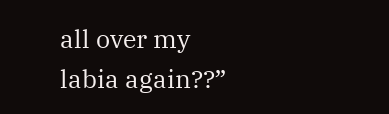all over my labia again??”